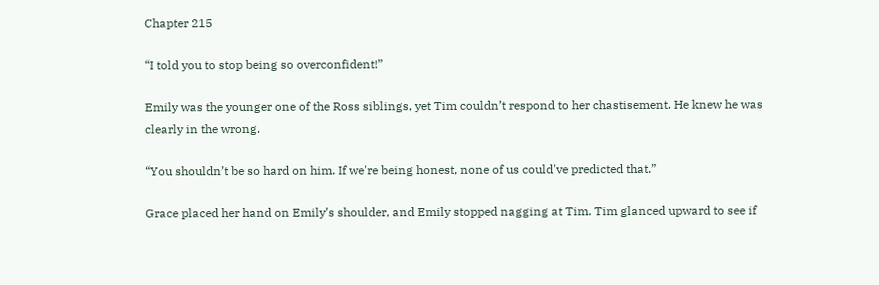Chapter 215

“I told you to stop being so overconfident!”

Emily was the younger one of the Ross siblings, yet Tim couldn’t respond to her chastisement. He knew he was clearly in the wrong.

“You shouldn’t be so hard on him. If we're being honest, none of us could've predicted that.”

Grace placed her hand on Emily’s shoulder, and Emily stopped nagging at Tim. Tim glanced upward to see if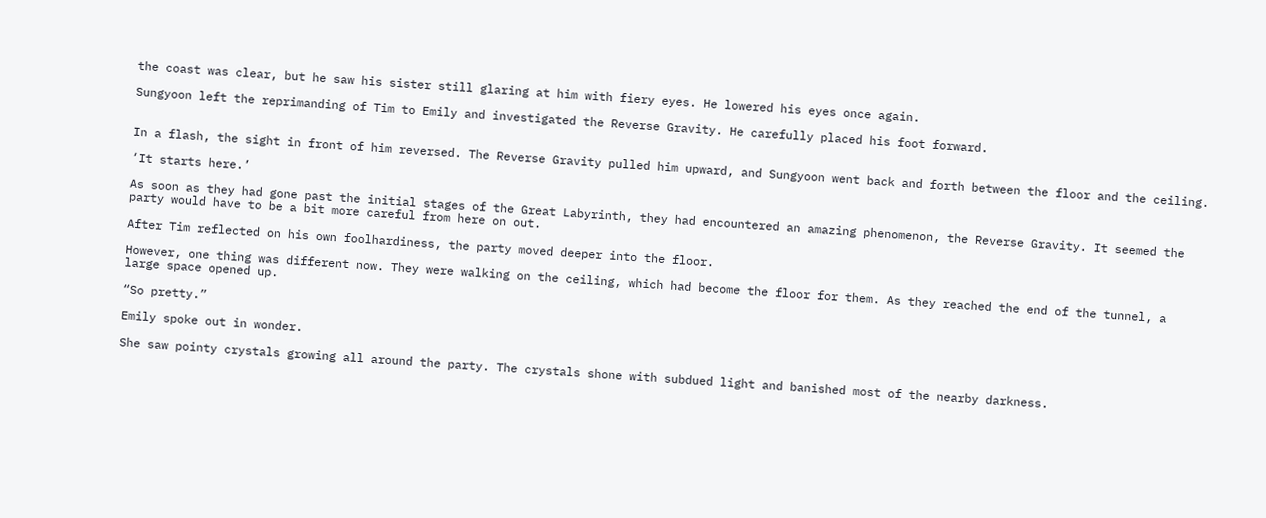the coast was clear, but he saw his sister still glaring at him with fiery eyes. He lowered his eyes once again.

Sungyoon left the reprimanding of Tim to Emily and investigated the Reverse Gravity. He carefully placed his foot forward.


In a flash, the sight in front of him reversed. The Reverse Gravity pulled him upward, and Sungyoon went back and forth between the floor and the ceiling.

‘It starts here.’

As soon as they had gone past the initial stages of the Great Labyrinth, they had encountered an amazing phenomenon, the Reverse Gravity. It seemed the party would have to be a bit more careful from here on out.

After Tim reflected on his own foolhardiness, the party moved deeper into the floor.

However, one thing was different now. They were walking on the ceiling, which had become the floor for them. As they reached the end of the tunnel, a large space opened up.

“So pretty.”

Emily spoke out in wonder.

She saw pointy crystals growing all around the party. The crystals shone with subdued light and banished most of the nearby darkness.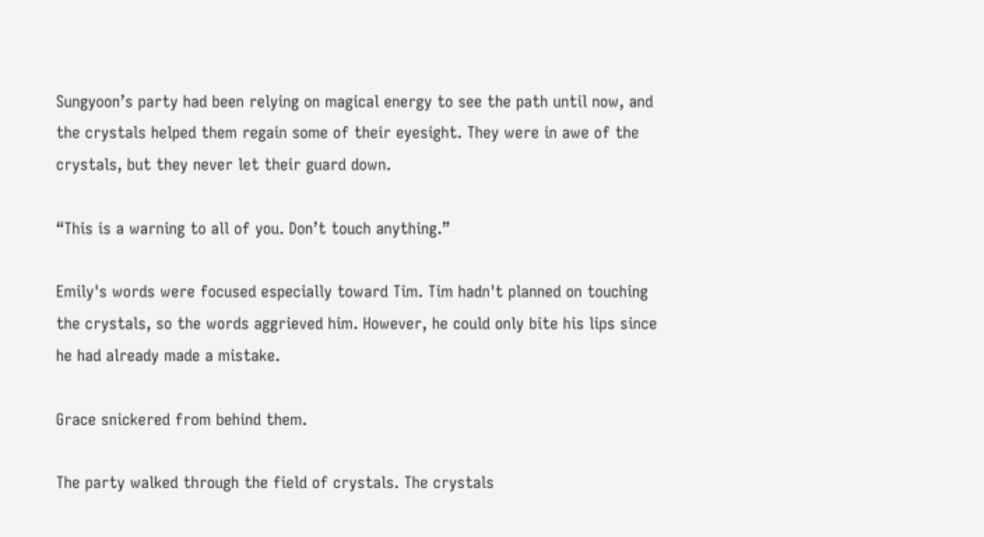Sungyoon’s party had been relying on magical energy to see the path until now, and the crystals helped them regain some of their eyesight. They were in awe of the crystals, but they never let their guard down.

“This is a warning to all of you. Don’t touch anything.”

Emily's words were focused especially toward Tim. Tim hadn't planned on touching the crystals, so the words aggrieved him. However, he could only bite his lips since he had already made a mistake.

Grace snickered from behind them.

The party walked through the field of crystals. The crystals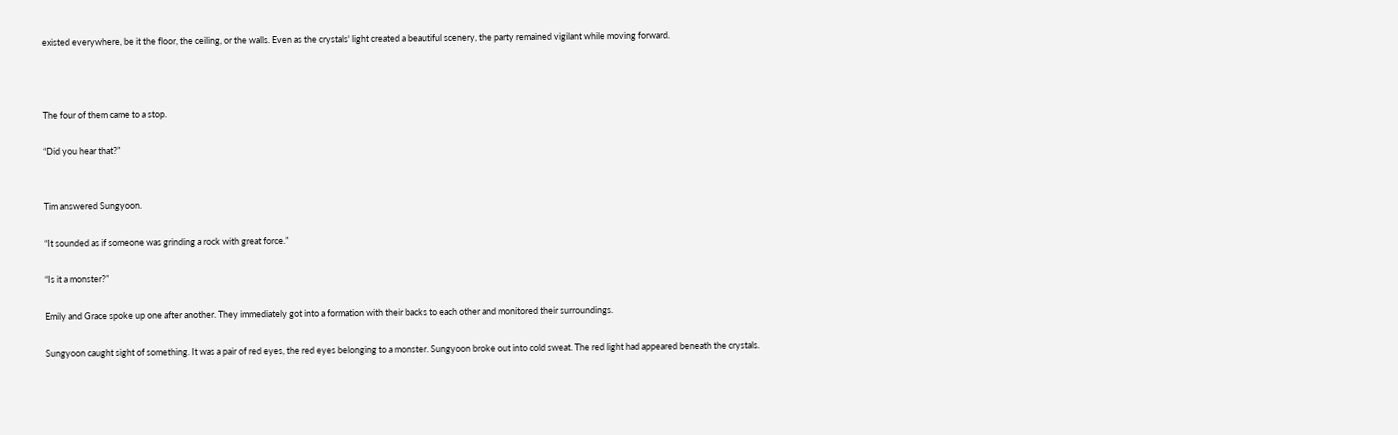existed everywhere, be it the floor, the ceiling, or the walls. Even as the crystals' light created a beautiful scenery, the party remained vigilant while moving forward.



The four of them came to a stop.

“Did you hear that?”


Tim answered Sungyoon.

“It sounded as if someone was grinding a rock with great force.”

“Is it a monster?”

Emily and Grace spoke up one after another. They immediately got into a formation with their backs to each other and monitored their surroundings.

Sungyoon caught sight of something. It was a pair of red eyes, the red eyes belonging to a monster. Sungyoon broke out into cold sweat. The red light had appeared beneath the crystals.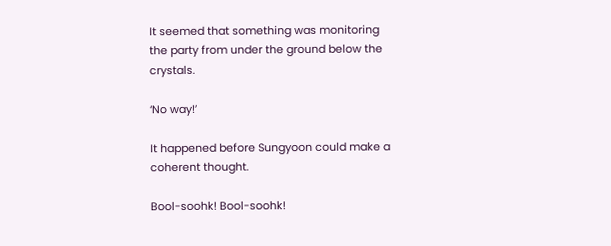It seemed that something was monitoring the party from under the ground below the crystals.

‘No way!’

It happened before Sungyoon could make a coherent thought.

Bool-soohk! Bool-soohk!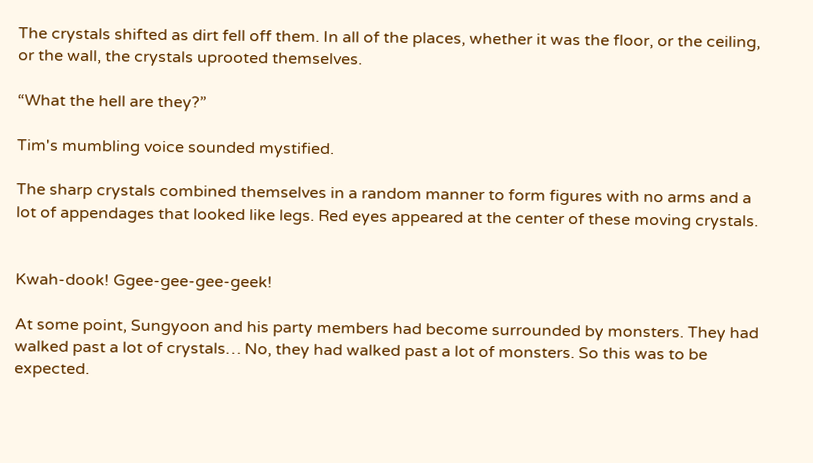The crystals shifted as dirt fell off them. In all of the places, whether it was the floor, or the ceiling, or the wall, the crystals uprooted themselves.

“What the hell are they?”

Tim's mumbling voice sounded mystified.

The sharp crystals combined themselves in a random manner to form figures with no arms and a lot of appendages that looked like legs. Red eyes appeared at the center of these moving crystals.


Kwah-dook! Ggee-gee-gee-geek!

At some point, Sungyoon and his party members had become surrounded by monsters. They had walked past a lot of crystals… No, they had walked past a lot of monsters. So this was to be expected.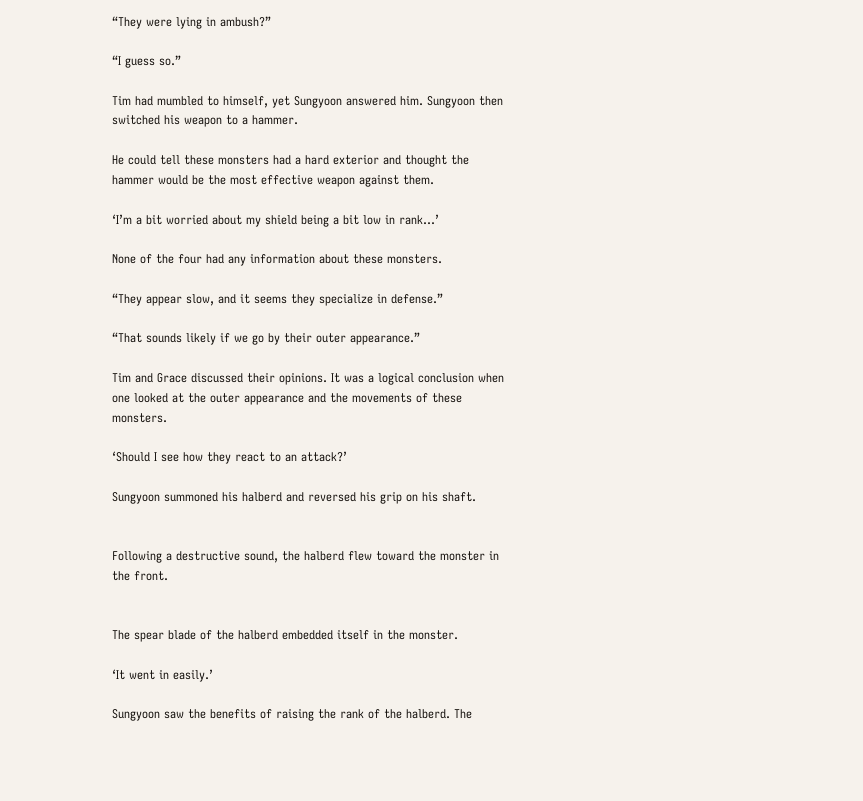“They were lying in ambush?”

“I guess so.”

Tim had mumbled to himself, yet Sungyoon answered him. Sungyoon then switched his weapon to a hammer.

He could tell these monsters had a hard exterior and thought the hammer would be the most effective weapon against them.

‘I’m a bit worried about my shield being a bit low in rank...’

None of the four had any information about these monsters.

“They appear slow, and it seems they specialize in defense.”

“That sounds likely if we go by their outer appearance.”

Tim and Grace discussed their opinions. It was a logical conclusion when one looked at the outer appearance and the movements of these monsters.

‘Should I see how they react to an attack?’

Sungyoon summoned his halberd and reversed his grip on his shaft.


Following a destructive sound, the halberd flew toward the monster in the front.


The spear blade of the halberd embedded itself in the monster.

‘It went in easily.’

Sungyoon saw the benefits of raising the rank of the halberd. The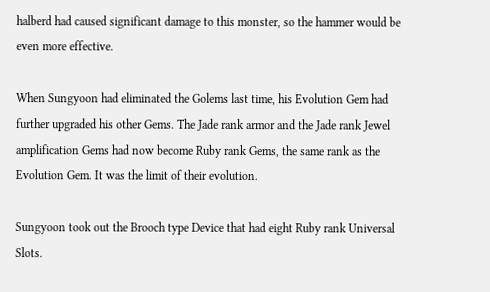halberd had caused significant damage to this monster, so the hammer would be even more effective.

When Sungyoon had eliminated the Golems last time, his Evolution Gem had further upgraded his other Gems. The Jade rank armor and the Jade rank Jewel amplification Gems had now become Ruby rank Gems, the same rank as the Evolution Gem. It was the limit of their evolution.

Sungyoon took out the Brooch type Device that had eight Ruby rank Universal Slots.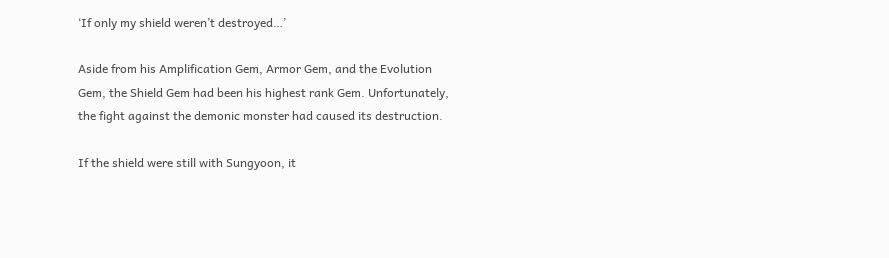‘If only my shield weren’t destroyed…’

Aside from his Amplification Gem, Armor Gem, and the Evolution Gem, the Shield Gem had been his highest rank Gem. Unfortunately, the fight against the demonic monster had caused its destruction.

If the shield were still with Sungyoon, it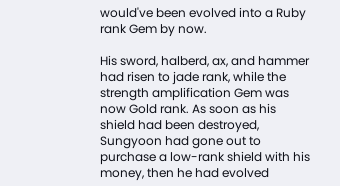would've been evolved into a Ruby rank Gem by now.

His sword, halberd, ax, and hammer had risen to jade rank, while the strength amplification Gem was now Gold rank. As soon as his shield had been destroyed, Sungyoon had gone out to purchase a low-rank shield with his money, then he had evolved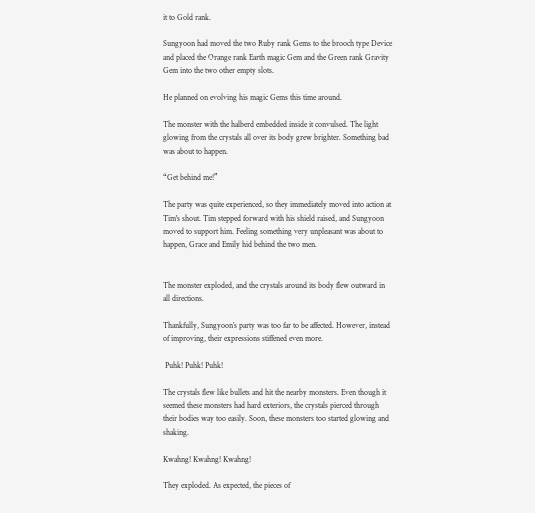it to Gold rank.

Sungyoon had moved the two Ruby rank Gems to the brooch type Device and placed the Orange rank Earth magic Gem and the Green rank Gravity Gem into the two other empty slots.

He planned on evolving his magic Gems this time around.

The monster with the halberd embedded inside it convulsed. The light glowing from the crystals all over its body grew brighter. Something bad was about to happen.

“Get behind me!”

The party was quite experienced, so they immediately moved into action at Tim's shout. Tim stepped forward with his shield raised, and Sungyoon moved to support him. Feeling something very unpleasant was about to happen, Grace and Emily hid behind the two men.


The monster exploded, and the crystals around its body flew outward in all directions.

Thankfully, Sungyoon’s party was too far to be affected. However, instead of improving, their expressions stiffened even more.

 Puhk! Puhk! Puhk!

The crystals flew like bullets and hit the nearby monsters. Even though it seemed these monsters had hard exteriors, the crystals pierced through their bodies way too easily. Soon, these monsters too started glowing and shaking.

Kwahng! Kwahng! Kwahng!

They exploded. As expected, the pieces of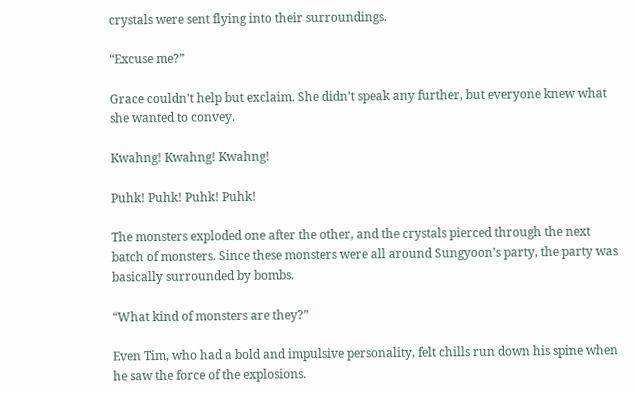crystals were sent flying into their surroundings.

“Excuse me?”

Grace couldn't help but exclaim. She didn’t speak any further, but everyone knew what she wanted to convey.

Kwahng! Kwahng! Kwahng!

Puhk! Puhk! Puhk! Puhk!

The monsters exploded one after the other, and the crystals pierced through the next batch of monsters. Since these monsters were all around Sungyoon’s party, the party was basically surrounded by bombs.

“What kind of monsters are they?”

Even Tim, who had a bold and impulsive personality, felt chills run down his spine when he saw the force of the explosions.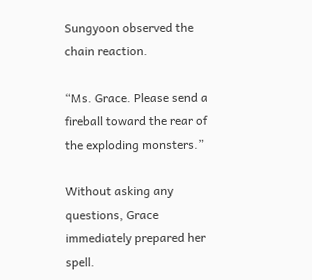Sungyoon observed the chain reaction.

“Ms. Grace. Please send a fireball toward the rear of the exploding monsters.”

Without asking any questions, Grace immediately prepared her spell.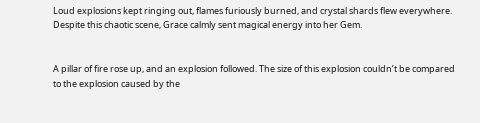Loud explosions kept ringing out, flames furiously burned, and crystal shards flew everywhere. Despite this chaotic scene, Grace calmly sent magical energy into her Gem.


A pillar of fire rose up, and an explosion followed. The size of this explosion couldn’t be compared to the explosion caused by the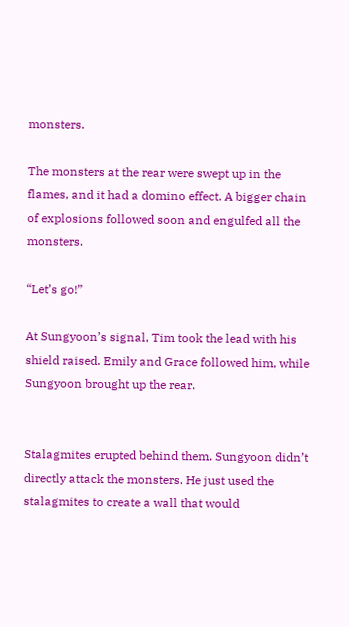monsters.

The monsters at the rear were swept up in the flames, and it had a domino effect. A bigger chain of explosions followed soon and engulfed all the monsters.

“Let’s go!”

At Sungyoon’s signal, Tim took the lead with his shield raised. Emily and Grace followed him, while Sungyoon brought up the rear.


Stalagmites erupted behind them. Sungyoon didn’t directly attack the monsters. He just used the stalagmites to create a wall that would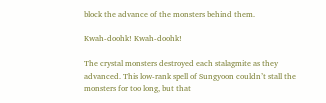block the advance of the monsters behind them.

Kwah-doohk! Kwah-doohk!

The crystal monsters destroyed each stalagmite as they advanced. This low-rank spell of Sungyoon couldn’t stall the monsters for too long, but that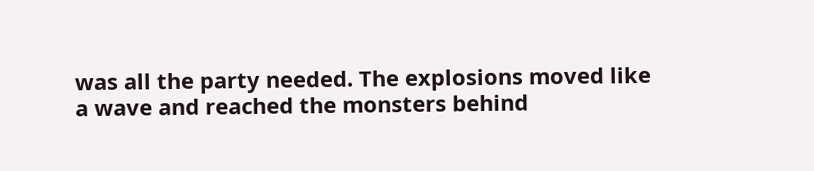was all the party needed. The explosions moved like a wave and reached the monsters behind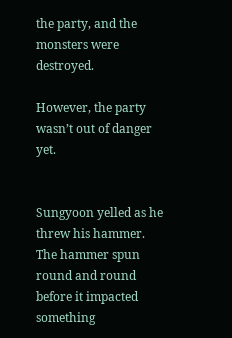the party, and the monsters were destroyed.

However, the party wasn’t out of danger yet.


Sungyoon yelled as he threw his hammer. The hammer spun round and round before it impacted something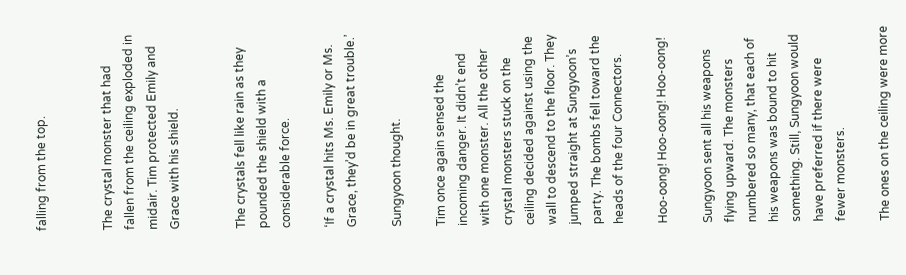falling from the top.


The crystal monster that had fallen from the ceiling exploded in midair. Tim protected Emily and Grace with his shield.


The crystals fell like rain as they pounded the shield with a considerable force.

‘If a crystal hits Ms. Emily or Ms. Grace, they’d be in great trouble.’

Sungyoon thought.

Tim once again sensed the incoming danger. It didn’t end with one monster. All the other crystal monsters stuck on the ceiling decided against using the wall to descend to the floor. They jumped straight at Sungyoon’s party. The bombs fell toward the heads of the four Connectors.

Hoo-oong! Hoo-oong! Hoo-oong!

Sungyoon sent all his weapons flying upward. The monsters numbered so many, that each of his weapons was bound to hit something. Still, Sungyoon would have preferred if there were fewer monsters.

The ones on the ceiling were more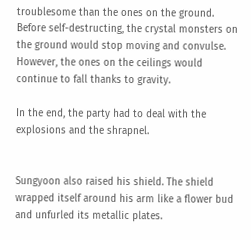troublesome than the ones on the ground. Before self-destructing, the crystal monsters on the ground would stop moving and convulse. However, the ones on the ceilings would continue to fall thanks to gravity.

In the end, the party had to deal with the explosions and the shrapnel.


Sungyoon also raised his shield. The shield wrapped itself around his arm like a flower bud and unfurled its metallic plates.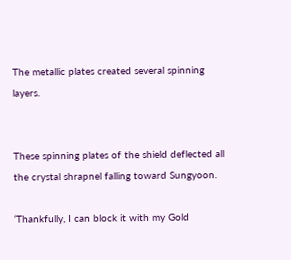The metallic plates created several spinning layers.


These spinning plates of the shield deflected all the crystal shrapnel falling toward Sungyoon.

‘Thankfully, I can block it with my Gold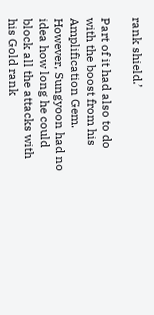rank shield.’

Part of it had also to do with the boost from his Amplification Gem. However, Sungyoon had no idea how long he could block all the attacks with his Gold rank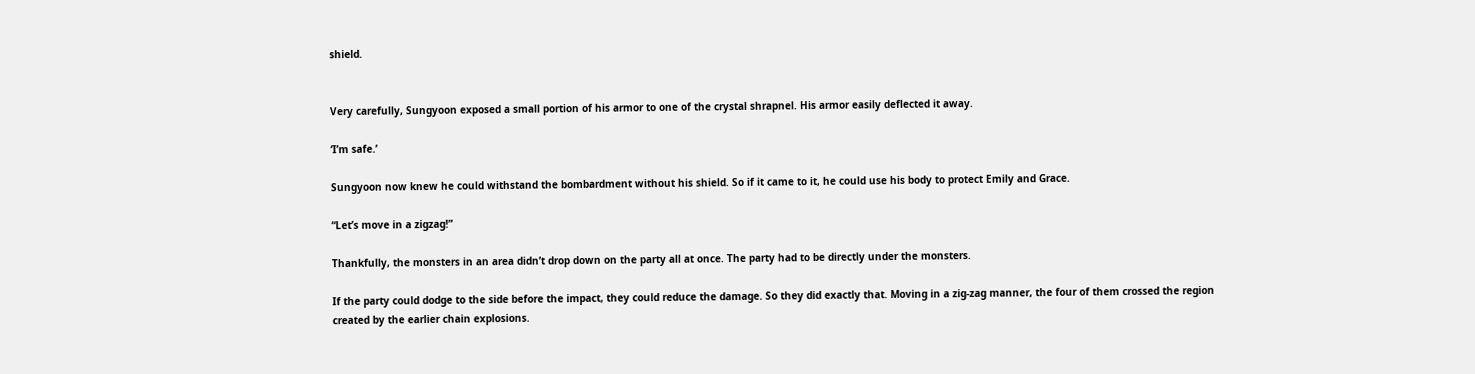shield.


Very carefully, Sungyoon exposed a small portion of his armor to one of the crystal shrapnel. His armor easily deflected it away.

‘I’m safe.’

Sungyoon now knew he could withstand the bombardment without his shield. So if it came to it, he could use his body to protect Emily and Grace.

“Let’s move in a zigzag!”

Thankfully, the monsters in an area didn’t drop down on the party all at once. The party had to be directly under the monsters.

If the party could dodge to the side before the impact, they could reduce the damage. So they did exactly that. Moving in a zig-zag manner, the four of them crossed the region created by the earlier chain explosions.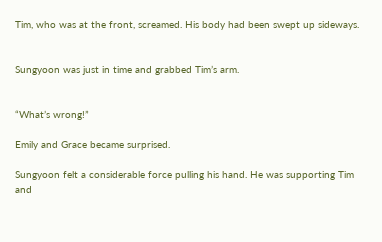Tim, who was at the front, screamed. His body had been swept up sideways.


Sungyoon was just in time and grabbed Tim’s arm.


“What’s wrong!”

Emily and Grace became surprised.

Sungyoon felt a considerable force pulling his hand. He was supporting Tim and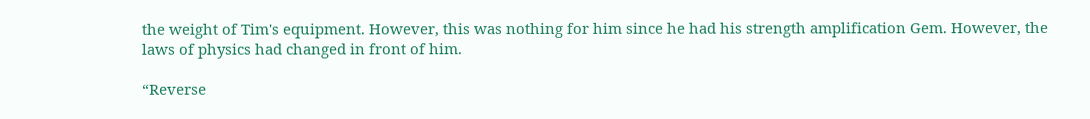the weight of Tim's equipment. However, this was nothing for him since he had his strength amplification Gem. However, the laws of physics had changed in front of him.

“Reverse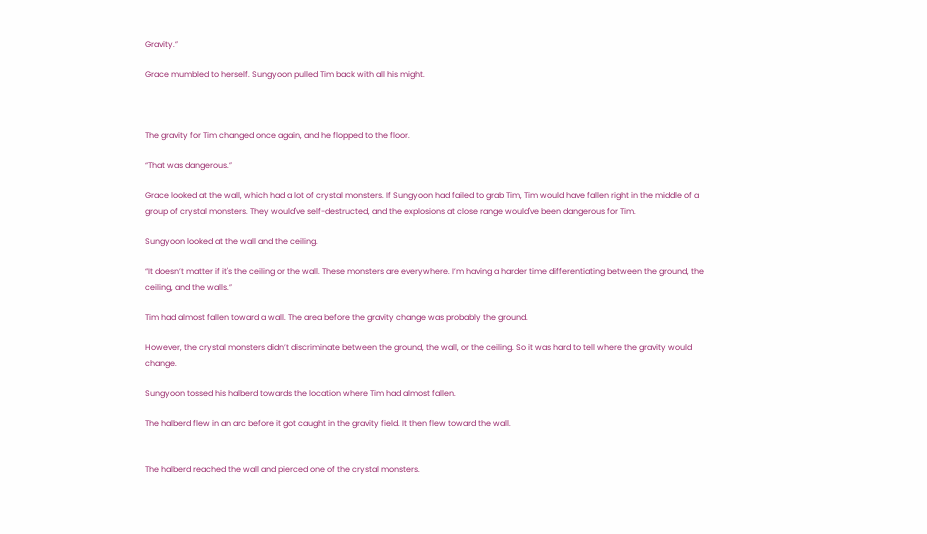Gravity.”

Grace mumbled to herself. Sungyoon pulled Tim back with all his might.



The gravity for Tim changed once again, and he flopped to the floor.

“That was dangerous.”

Grace looked at the wall, which had a lot of crystal monsters. If Sungyoon had failed to grab Tim, Tim would have fallen right in the middle of a group of crystal monsters. They would've self-destructed, and the explosions at close range would've been dangerous for Tim.

Sungyoon looked at the wall and the ceiling.

“It doesn’t matter if it's the ceiling or the wall. These monsters are everywhere. I’m having a harder time differentiating between the ground, the ceiling, and the walls.”

Tim had almost fallen toward a wall. The area before the gravity change was probably the ground.

However, the crystal monsters didn’t discriminate between the ground, the wall, or the ceiling. So it was hard to tell where the gravity would change.

Sungyoon tossed his halberd towards the location where Tim had almost fallen.

The halberd flew in an arc before it got caught in the gravity field. It then flew toward the wall.


The halberd reached the wall and pierced one of the crystal monsters.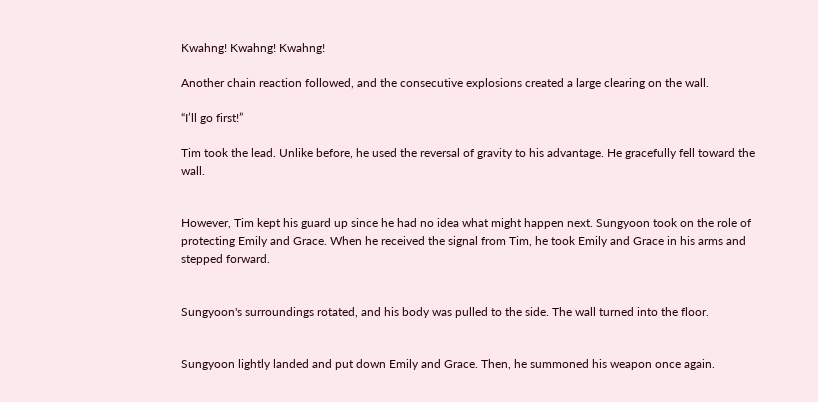Kwahng! Kwahng! Kwahng!

Another chain reaction followed, and the consecutive explosions created a large clearing on the wall.

“I’ll go first!”

Tim took the lead. Unlike before, he used the reversal of gravity to his advantage. He gracefully fell toward the wall.


However, Tim kept his guard up since he had no idea what might happen next. Sungyoon took on the role of protecting Emily and Grace. When he received the signal from Tim, he took Emily and Grace in his arms and stepped forward.


Sungyoon's surroundings rotated, and his body was pulled to the side. The wall turned into the floor.


Sungyoon lightly landed and put down Emily and Grace. Then, he summoned his weapon once again.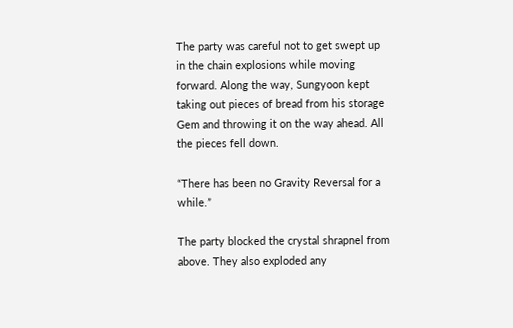The party was careful not to get swept up in the chain explosions while moving forward. Along the way, Sungyoon kept taking out pieces of bread from his storage Gem and throwing it on the way ahead. All the pieces fell down.

“There has been no Gravity Reversal for a while.”

The party blocked the crystal shrapnel from above. They also exploded any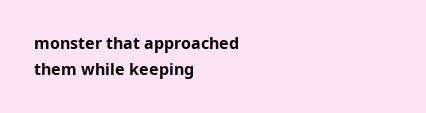monster that approached them while keeping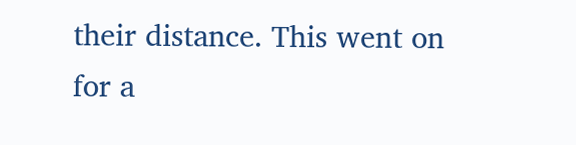their distance. This went on for a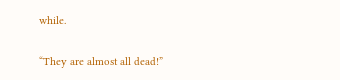while.

“They are almost all dead!”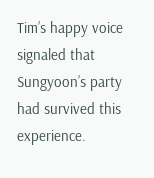Tim’s happy voice signaled that Sungyoon’s party had survived this experience.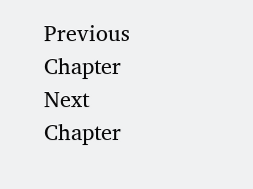Previous Chapter Next Chapter